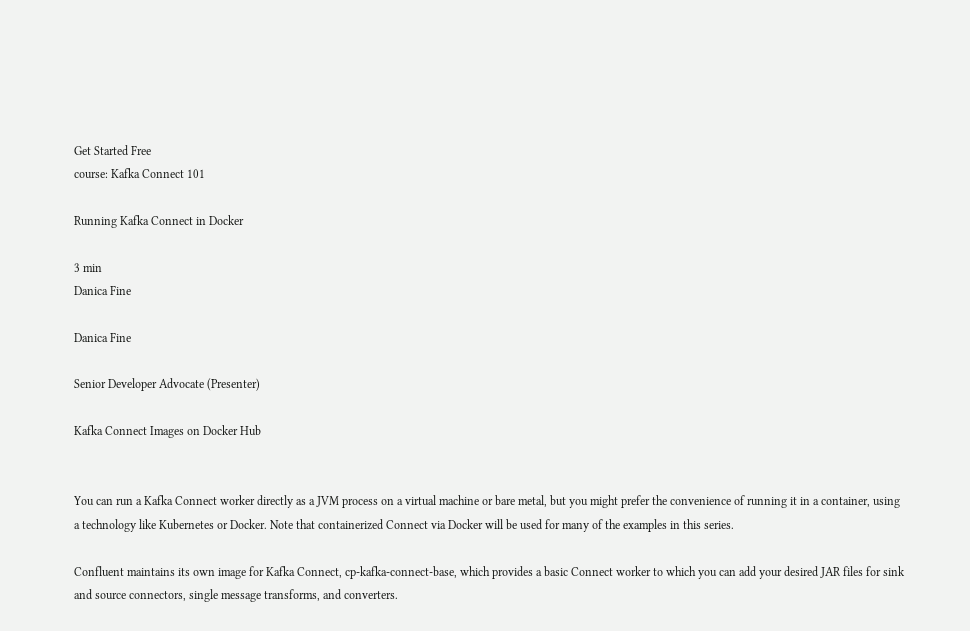Get Started Free
course: Kafka Connect 101

Running Kafka Connect in Docker

3 min
Danica Fine

Danica Fine

Senior Developer Advocate (Presenter)

Kafka Connect Images on Docker Hub


You can run a Kafka Connect worker directly as a JVM process on a virtual machine or bare metal, but you might prefer the convenience of running it in a container, using a technology like Kubernetes or Docker. Note that containerized Connect via Docker will be used for many of the examples in this series.

Confluent maintains its own image for Kafka Connect, cp-kafka-connect-base, which provides a basic Connect worker to which you can add your desired JAR files for sink and source connectors, single message transforms, and converters.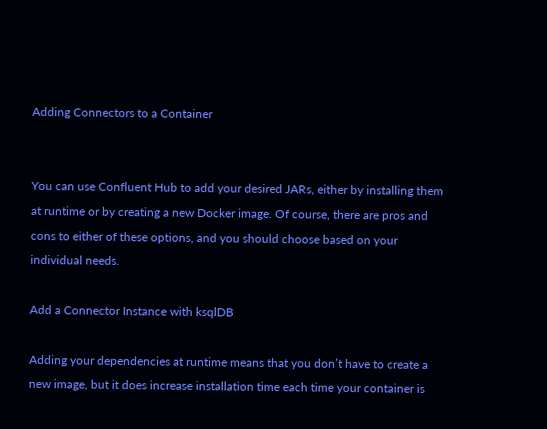Adding Connectors to a Container


You can use Confluent Hub to add your desired JARs, either by installing them at runtime or by creating a new Docker image. Of course, there are pros and cons to either of these options, and you should choose based on your individual needs.

Add a Connector Instance with ksqlDB

Adding your dependencies at runtime means that you don’t have to create a new image, but it does increase installation time each time your container is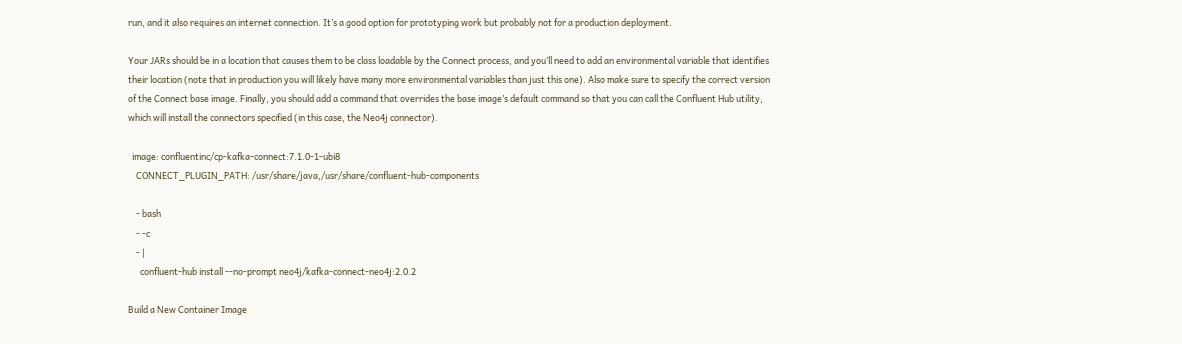run, and it also requires an internet connection. It’s a good option for prototyping work but probably not for a production deployment.

Your JARs should be in a location that causes them to be class loadable by the Connect process, and you’ll need to add an environmental variable that identifies their location (note that in production you will likely have many more environmental variables than just this one). Also make sure to specify the correct version of the Connect base image. Finally, you should add a command that overrides the base image’s default command so that you can call the Confluent Hub utility, which will install the connectors specified (in this case, the Neo4j connector).

  image: confluentinc/cp-kafka-connect:7.1.0-1-ubi8
    CONNECT_PLUGIN_PATH: /usr/share/java,/usr/share/confluent-hub-components

    - bash
    - -c
    - |
      confluent-hub install --no-prompt neo4j/kafka-connect-neo4j:2.0.2

Build a New Container Image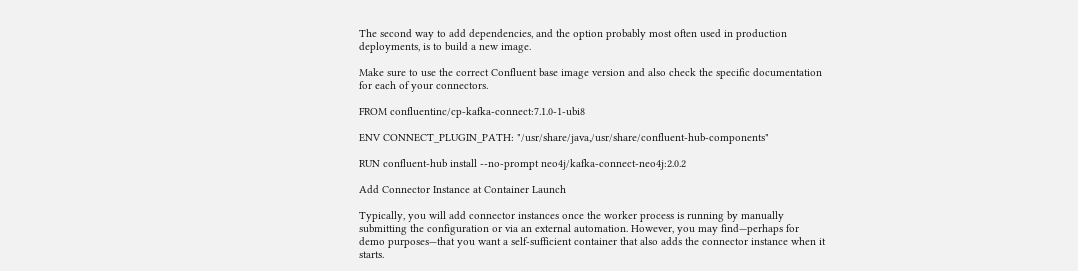The second way to add dependencies, and the option probably most often used in production deployments, is to build a new image.

Make sure to use the correct Confluent base image version and also check the specific documentation for each of your connectors.

FROM confluentinc/cp-kafka-connect:7.1.0-1-ubi8

ENV CONNECT_PLUGIN_PATH: "/usr/share/java,/usr/share/confluent-hub-components"

RUN confluent-hub install --no-prompt neo4j/kafka-connect-neo4j:2.0.2

Add Connector Instance at Container Launch

Typically, you will add connector instances once the worker process is running by manually submitting the configuration or via an external automation. However, you may find—perhaps for demo purposes—that you want a self-sufficient container that also adds the connector instance when it starts.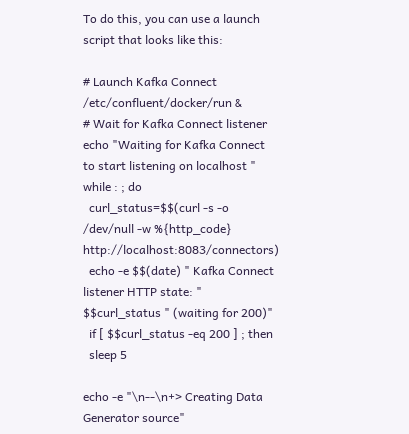To do this, you can use a launch script that looks like this:

# Launch Kafka Connect
/etc/confluent/docker/run &
# Wait for Kafka Connect listener
echo "Waiting for Kafka Connect to start listening on localhost "
while : ; do
  curl_status=$$(curl -s -o /dev/null -w %{http_code} http://localhost:8083/connectors)
  echo -e $$(date) " Kafka Connect listener HTTP state: " $$curl_status " (waiting for 200)"
  if [ $$curl_status -eq 200 ] ; then
  sleep 5

echo -e "\n--\n+> Creating Data Generator source"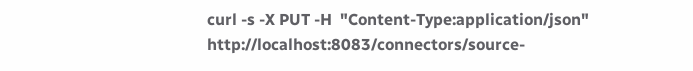curl -s -X PUT -H  "Content-Type:application/json" http://localhost:8083/connectors/source-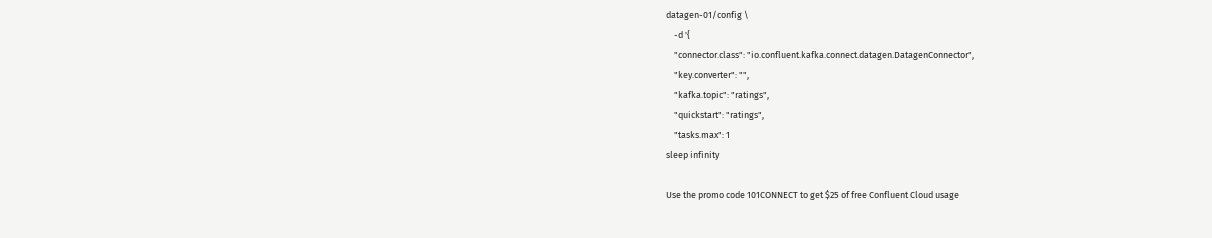datagen-01/config \
    -d '{
    "connector.class": "io.confluent.kafka.connect.datagen.DatagenConnector",
    "key.converter": "",
    "kafka.topic": "ratings",
    "quickstart": "ratings",
    "tasks.max": 1
sleep infinity

Use the promo code 101CONNECT to get $25 of free Confluent Cloud usage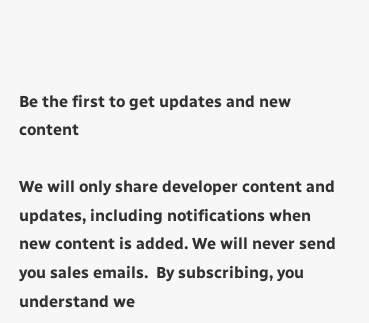Be the first to get updates and new content

We will only share developer content and updates, including notifications when new content is added. We will never send you sales emails.  By subscribing, you understand we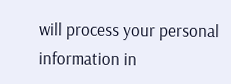will process your personal information in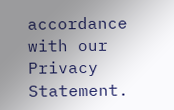accordance with our Privacy Statement.